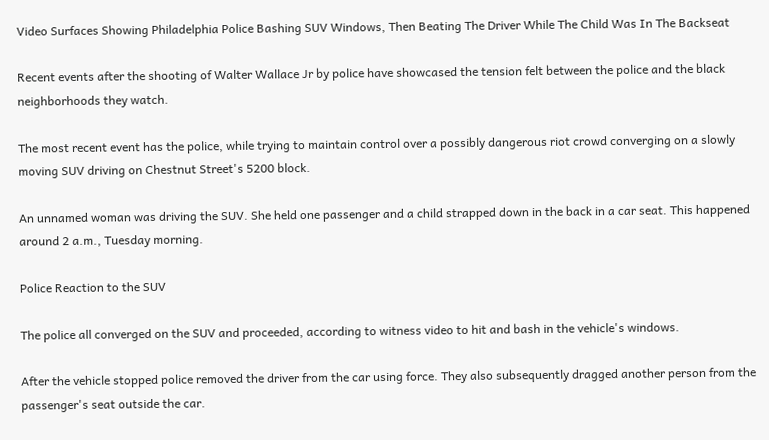Video Surfaces Showing Philadelphia Police Bashing SUV Windows, Then Beating The Driver While The Child Was In The Backseat

Recent events after the shooting of Walter Wallace Jr by police have showcased the tension felt between the police and the black neighborhoods they watch.

The most recent event has the police, while trying to maintain control over a possibly dangerous riot crowd converging on a slowly moving SUV driving on Chestnut Street's 5200 block.

An unnamed woman was driving the SUV. She held one passenger and a child strapped down in the back in a car seat. This happened around 2 a.m., Tuesday morning.

Police Reaction to the SUV

The police all converged on the SUV and proceeded, according to witness video to hit and bash in the vehicle's windows.

After the vehicle stopped police removed the driver from the car using force. They also subsequently dragged another person from the passenger's seat outside the car.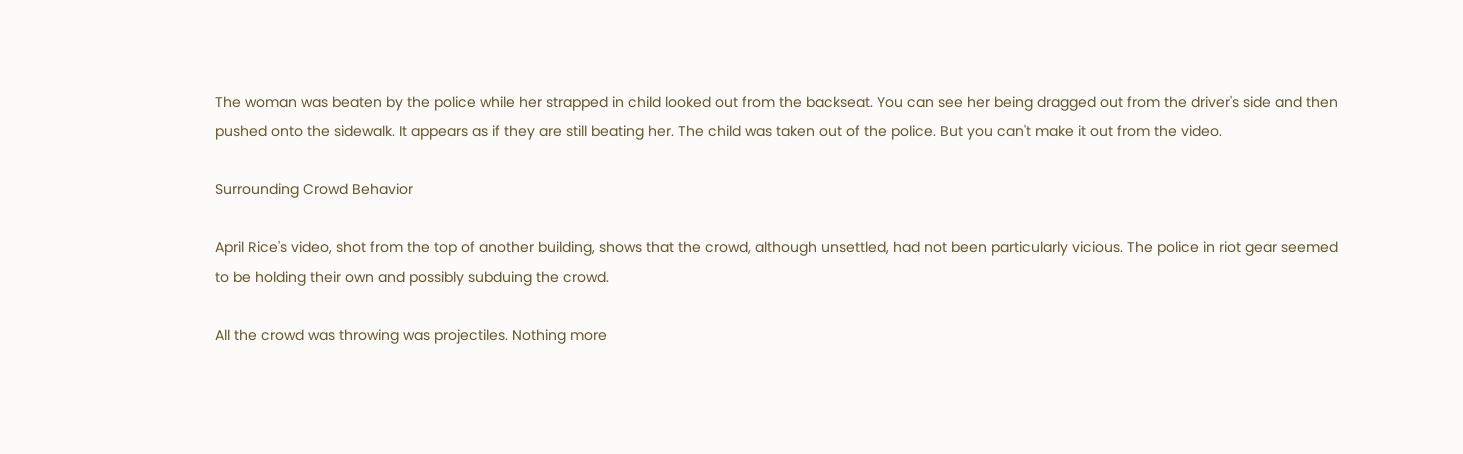The woman was beaten by the police while her strapped in child looked out from the backseat. You can see her being dragged out from the driver's side and then pushed onto the sidewalk. It appears as if they are still beating her. The child was taken out of the police. But you can't make it out from the video.

Surrounding Crowd Behavior

April Rice's video, shot from the top of another building, shows that the crowd, although unsettled, had not been particularly vicious. The police in riot gear seemed to be holding their own and possibly subduing the crowd.

All the crowd was throwing was projectiles. Nothing more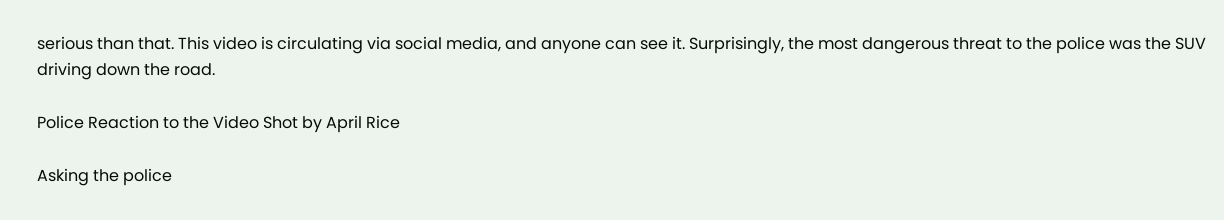serious than that. This video is circulating via social media, and anyone can see it. Surprisingly, the most dangerous threat to the police was the SUV driving down the road.

Police Reaction to the Video Shot by April Rice

Asking the police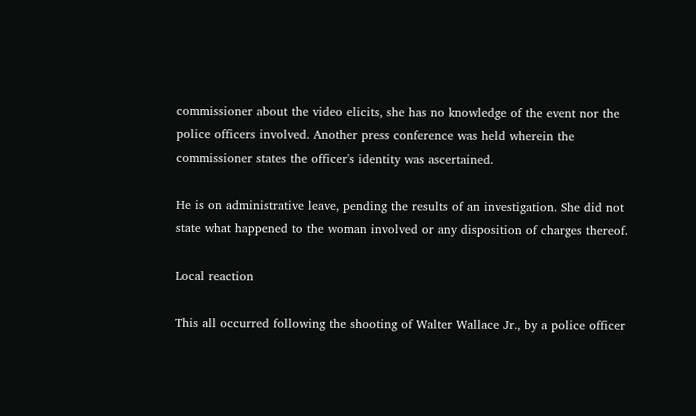commissioner about the video elicits, she has no knowledge of the event nor the police officers involved. Another press conference was held wherein the commissioner states the officer's identity was ascertained.

He is on administrative leave, pending the results of an investigation. She did not state what happened to the woman involved or any disposition of charges thereof.

Local reaction

This all occurred following the shooting of Walter Wallace Jr., by a police officer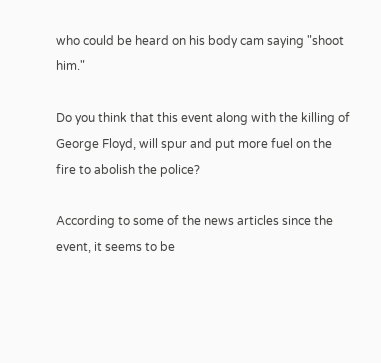who could be heard on his body cam saying "shoot him."

Do you think that this event along with the killing of George Floyd, will spur and put more fuel on the fire to abolish the police?

According to some of the news articles since the event, it seems to be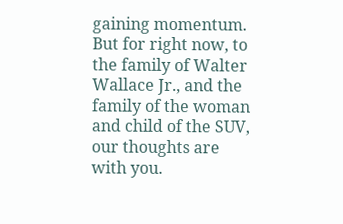gaining momentum. But for right now, to the family of Walter Wallace Jr., and the family of the woman and child of the SUV, our thoughts are with you.